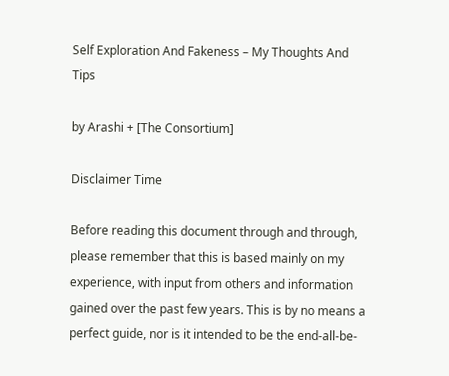Self Exploration And Fakeness – My Thoughts And Tips

by Arashi + [The Consortium]

Disclaimer Time

Before reading this document through and through, please remember that this is based mainly on my experience, with input from others and information gained over the past few years. This is by no means a perfect guide, nor is it intended to be the end-all-be-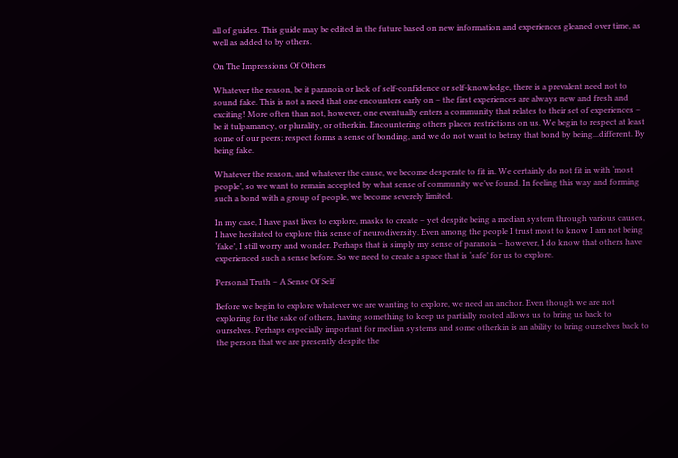all of guides. This guide may be edited in the future based on new information and experiences gleaned over time, as well as added to by others.

On The Impressions Of Others

Whatever the reason, be it paranoia or lack of self-confidence or self-knowledge, there is a prevalent need not to sound fake. This is not a need that one encounters early on – the first experiences are always new and fresh and exciting! More often than not, however, one eventually enters a community that relates to their set of experiences – be it tulpamancy, or plurality, or otherkin. Encountering others places restrictions on us. We begin to respect at least some of our peers; respect forms a sense of bonding, and we do not want to betray that bond by being...different. By being fake.

Whatever the reason, and whatever the cause, we become desperate to fit in. We certainly do not fit in with ‘most people’, so we want to remain accepted by what sense of community we’ve found. In feeling this way and forming such a bond with a group of people, we become severely limited.

In my case, I have past lives to explore, masks to create – yet despite being a median system through various causes, I have hesitated to explore this sense of neurodiversity. Even among the people I trust most to know I am not being ‘fake’, I still worry and wonder. Perhaps that is simply my sense of paranoia – however, I do know that others have experienced such a sense before. So we need to create a space that is ‘safe’ for us to explore.

Personal Truth – A Sense Of Self

Before we begin to explore whatever we are wanting to explore, we need an anchor. Even though we are not exploring for the sake of others, having something to keep us partially rooted allows us to bring us back to ourselves. Perhaps especially important for median systems and some otherkin is an ability to bring ourselves back to the person that we are presently despite the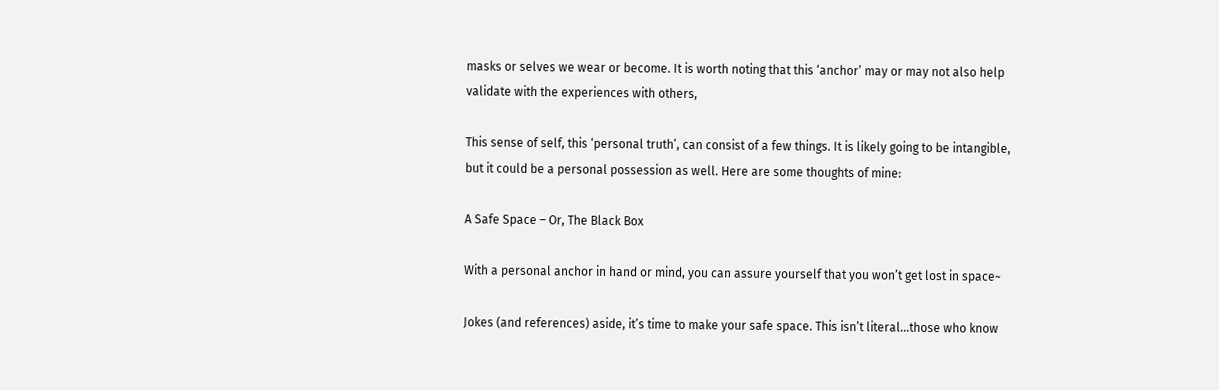masks or selves we wear or become. It is worth noting that this ‘anchor’ may or may not also help validate with the experiences with others,

This sense of self, this ‘personal truth’, can consist of a few things. It is likely going to be intangible, but it could be a personal possession as well. Here are some thoughts of mine:

A Safe Space – Or, The Black Box

With a personal anchor in hand or mind, you can assure yourself that you won’t get lost in space~

Jokes (and references) aside, it’s time to make your safe space. This isn’t literal...those who know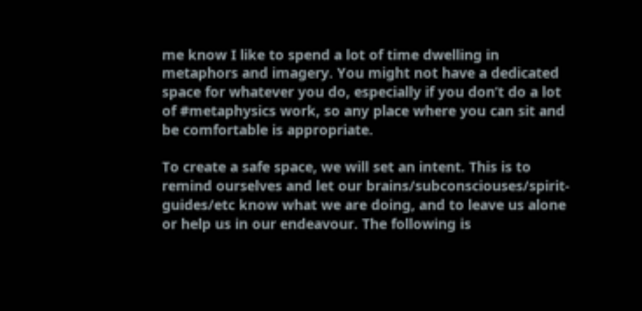me know I like to spend a lot of time dwelling in metaphors and imagery. You might not have a dedicated space for whatever you do, especially if you don’t do a lot of #metaphysics work, so any place where you can sit and be comfortable is appropriate.

To create a safe space, we will set an intent. This is to remind ourselves and let our brains/subconsciouses/spirit-guides/etc know what we are doing, and to leave us alone or help us in our endeavour. The following is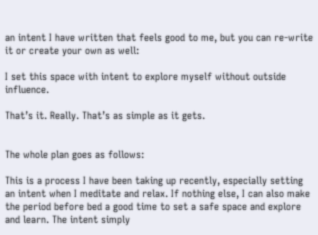an intent I have written that feels good to me, but you can re-write it or create your own as well:

I set this space with intent to explore myself without outside influence.

That’s it. Really. That’s as simple as it gets.


The whole plan goes as follows:

This is a process I have been taking up recently, especially setting an intent when I meditate and relax. If nothing else, I can also make the period before bed a good time to set a safe space and explore and learn. The intent simply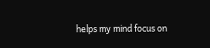helps my mind focus on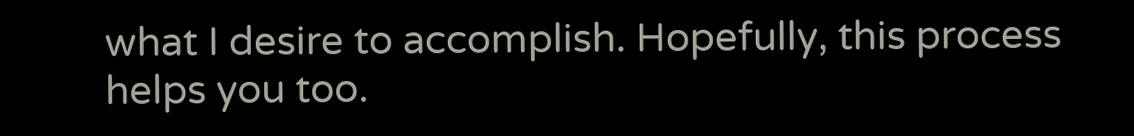what I desire to accomplish. Hopefully, this process helps you too.